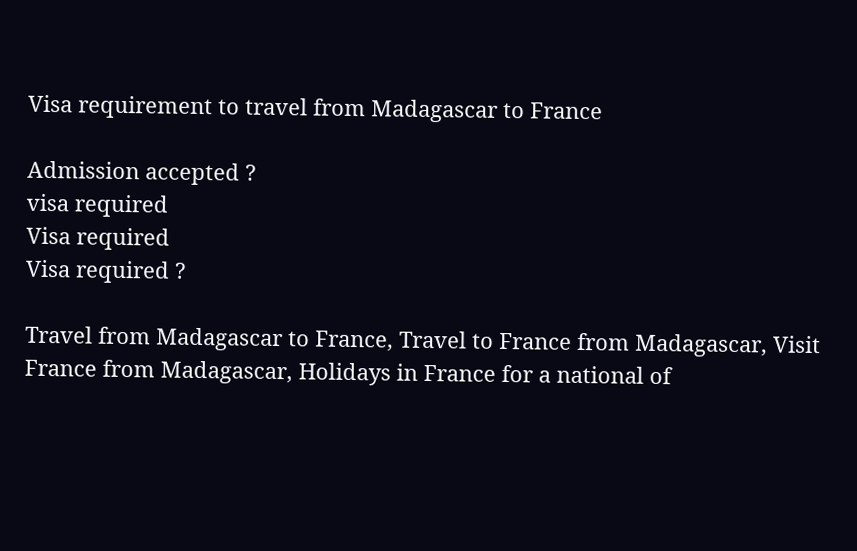Visa requirement to travel from Madagascar to France

Admission accepted ?
visa required
Visa required
Visa required ?

Travel from Madagascar to France, Travel to France from Madagascar, Visit France from Madagascar, Holidays in France for a national of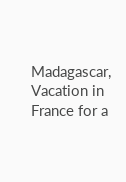Madagascar, Vacation in France for a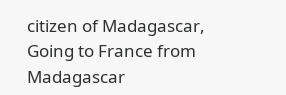citizen of Madagascar, Going to France from Madagascar